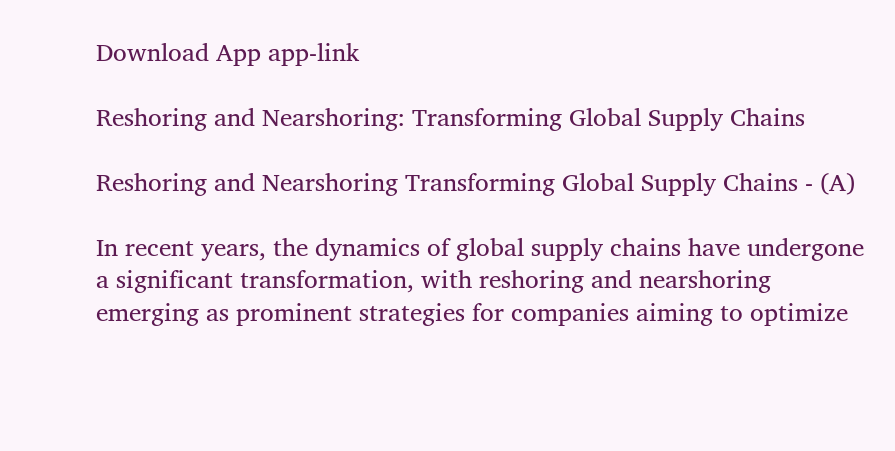Download App app-link

Reshoring and Nearshoring: Transforming Global Supply Chains

Reshoring and Nearshoring Transforming Global Supply Chains - (A)

In recent years, the dynamics of global supply chains have undergone a significant transformation, with reshoring and nearshoring emerging as prominent strategies for companies aiming to optimize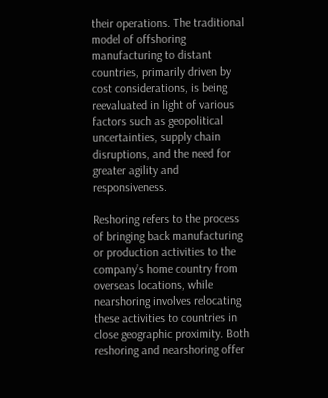their operations. The traditional model of offshoring manufacturing to distant countries, primarily driven by cost considerations, is being reevaluated in light of various factors such as geopolitical uncertainties, supply chain disruptions, and the need for greater agility and responsiveness.

Reshoring refers to the process of bringing back manufacturing or production activities to the company’s home country from overseas locations, while nearshoring involves relocating these activities to countries in close geographic proximity. Both reshoring and nearshoring offer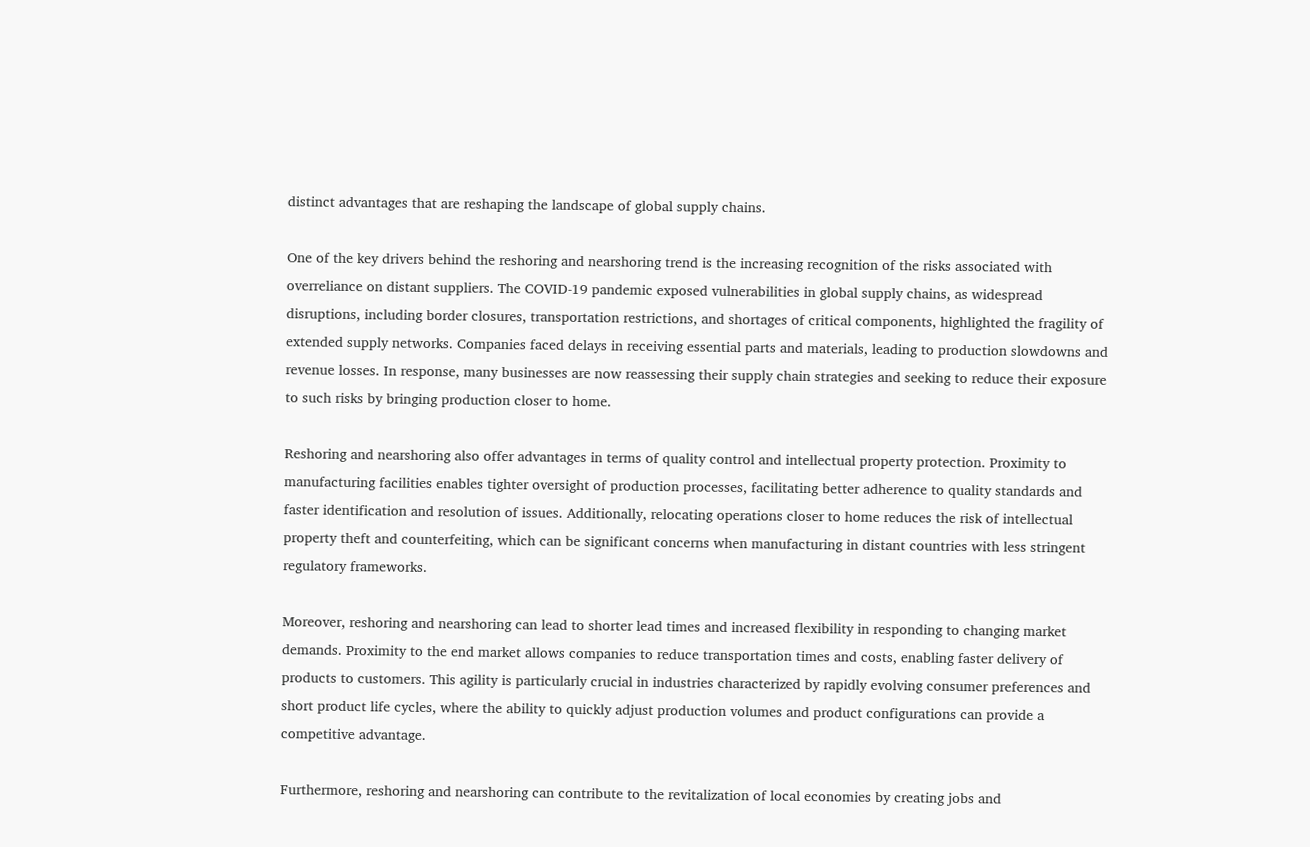distinct advantages that are reshaping the landscape of global supply chains.

One of the key drivers behind the reshoring and nearshoring trend is the increasing recognition of the risks associated with overreliance on distant suppliers. The COVID-19 pandemic exposed vulnerabilities in global supply chains, as widespread disruptions, including border closures, transportation restrictions, and shortages of critical components, highlighted the fragility of extended supply networks. Companies faced delays in receiving essential parts and materials, leading to production slowdowns and revenue losses. In response, many businesses are now reassessing their supply chain strategies and seeking to reduce their exposure to such risks by bringing production closer to home.

Reshoring and nearshoring also offer advantages in terms of quality control and intellectual property protection. Proximity to manufacturing facilities enables tighter oversight of production processes, facilitating better adherence to quality standards and faster identification and resolution of issues. Additionally, relocating operations closer to home reduces the risk of intellectual property theft and counterfeiting, which can be significant concerns when manufacturing in distant countries with less stringent regulatory frameworks.

Moreover, reshoring and nearshoring can lead to shorter lead times and increased flexibility in responding to changing market demands. Proximity to the end market allows companies to reduce transportation times and costs, enabling faster delivery of products to customers. This agility is particularly crucial in industries characterized by rapidly evolving consumer preferences and short product life cycles, where the ability to quickly adjust production volumes and product configurations can provide a competitive advantage.

Furthermore, reshoring and nearshoring can contribute to the revitalization of local economies by creating jobs and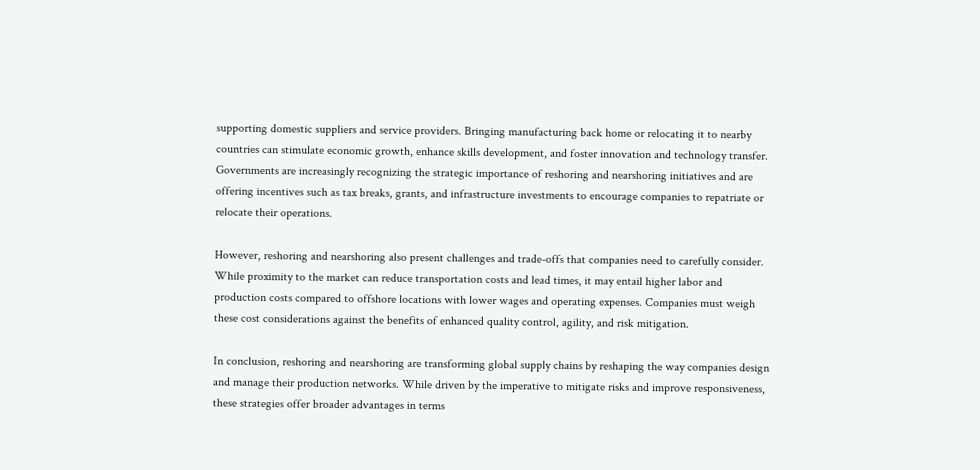supporting domestic suppliers and service providers. Bringing manufacturing back home or relocating it to nearby countries can stimulate economic growth, enhance skills development, and foster innovation and technology transfer. Governments are increasingly recognizing the strategic importance of reshoring and nearshoring initiatives and are offering incentives such as tax breaks, grants, and infrastructure investments to encourage companies to repatriate or relocate their operations.

However, reshoring and nearshoring also present challenges and trade-offs that companies need to carefully consider. While proximity to the market can reduce transportation costs and lead times, it may entail higher labor and production costs compared to offshore locations with lower wages and operating expenses. Companies must weigh these cost considerations against the benefits of enhanced quality control, agility, and risk mitigation.

In conclusion, reshoring and nearshoring are transforming global supply chains by reshaping the way companies design and manage their production networks. While driven by the imperative to mitigate risks and improve responsiveness, these strategies offer broader advantages in terms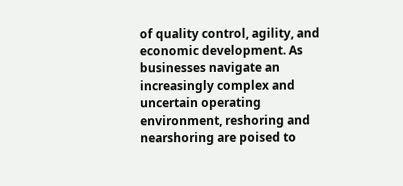of quality control, agility, and economic development. As businesses navigate an increasingly complex and uncertain operating environment, reshoring and nearshoring are poised to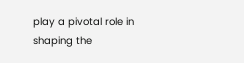play a pivotal role in shaping the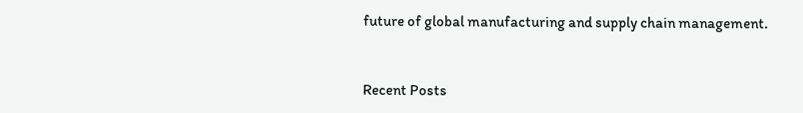future of global manufacturing and supply chain management.


Recent Posts